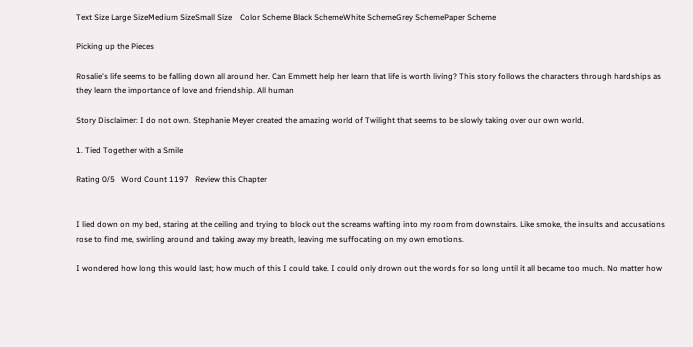Text Size Large SizeMedium SizeSmall Size    Color Scheme Black SchemeWhite SchemeGrey SchemePaper Scheme

Picking up the Pieces

Rosalie's life seems to be falling down all around her. Can Emmett help her learn that life is worth living? This story follows the characters through hardships as they learn the importance of love and friendship. All human

Story Disclaimer: I do not own. Stephanie Meyer created the amazing world of Twilight that seems to be slowly taking over our own world.

1. Tied Together with a Smile

Rating 0/5   Word Count 1197   Review this Chapter


I lied down on my bed, staring at the ceiling and trying to block out the screams wafting into my room from downstairs. Like smoke, the insults and accusations rose to find me, swirling around and taking away my breath, leaving me suffocating on my own emotions.

I wondered how long this would last; how much of this I could take. I could only drown out the words for so long until it all became too much. No matter how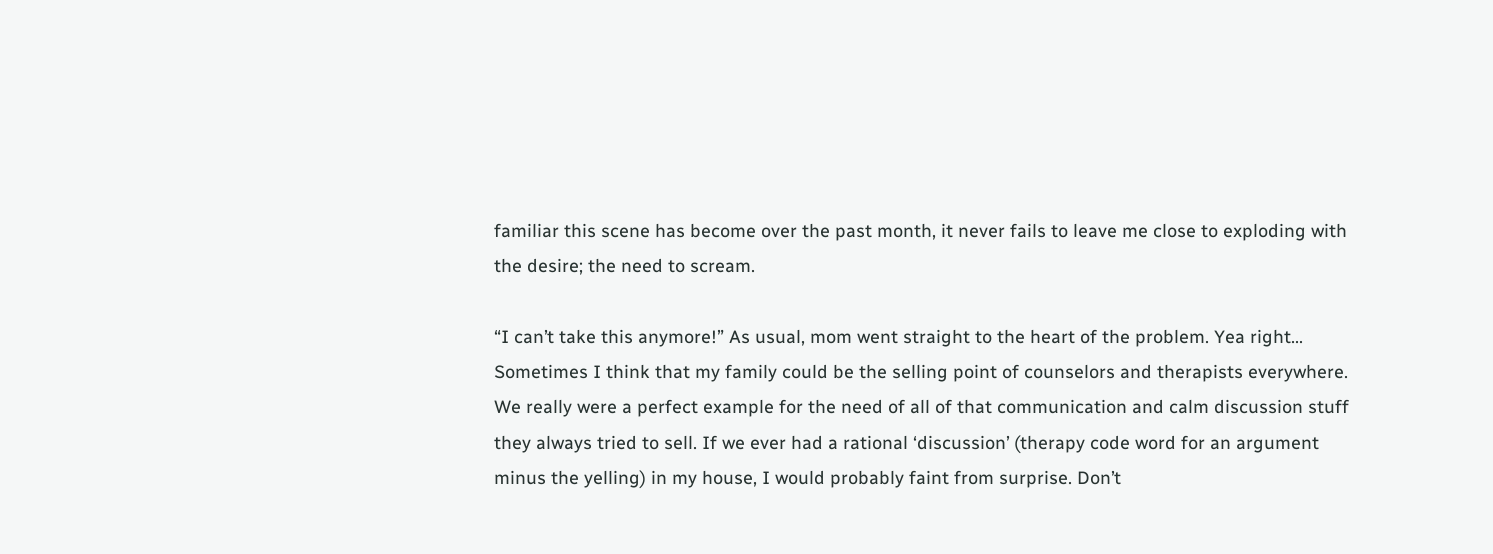familiar this scene has become over the past month, it never fails to leave me close to exploding with the desire; the need to scream.

“I can’t take this anymore!” As usual, mom went straight to the heart of the problem. Yea right… Sometimes I think that my family could be the selling point of counselors and therapists everywhere. We really were a perfect example for the need of all of that communication and calm discussion stuff they always tried to sell. If we ever had a rational ‘discussion’ (therapy code word for an argument minus the yelling) in my house, I would probably faint from surprise. Don’t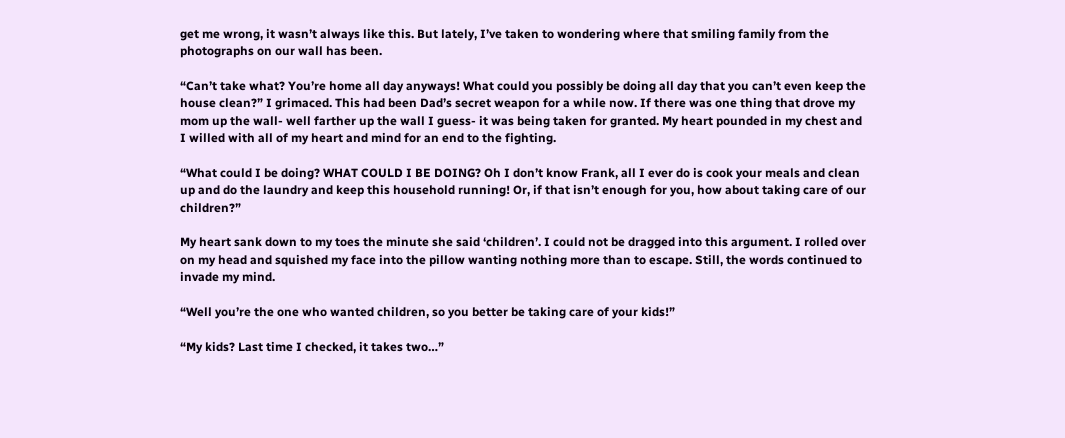get me wrong, it wasn’t always like this. But lately, I’ve taken to wondering where that smiling family from the photographs on our wall has been.

“Can’t take what? You’re home all day anyways! What could you possibly be doing all day that you can’t even keep the house clean?” I grimaced. This had been Dad’s secret weapon for a while now. If there was one thing that drove my mom up the wall- well farther up the wall I guess- it was being taken for granted. My heart pounded in my chest and I willed with all of my heart and mind for an end to the fighting.

“What could I be doing? WHAT COULD I BE DOING? Oh I don’t know Frank, all I ever do is cook your meals and clean up and do the laundry and keep this household running! Or, if that isn’t enough for you, how about taking care of our children?”

My heart sank down to my toes the minute she said ‘children’. I could not be dragged into this argument. I rolled over on my head and squished my face into the pillow wanting nothing more than to escape. Still, the words continued to invade my mind.

“Well you’re the one who wanted children, so you better be taking care of your kids!”

“My kids? Last time I checked, it takes two…”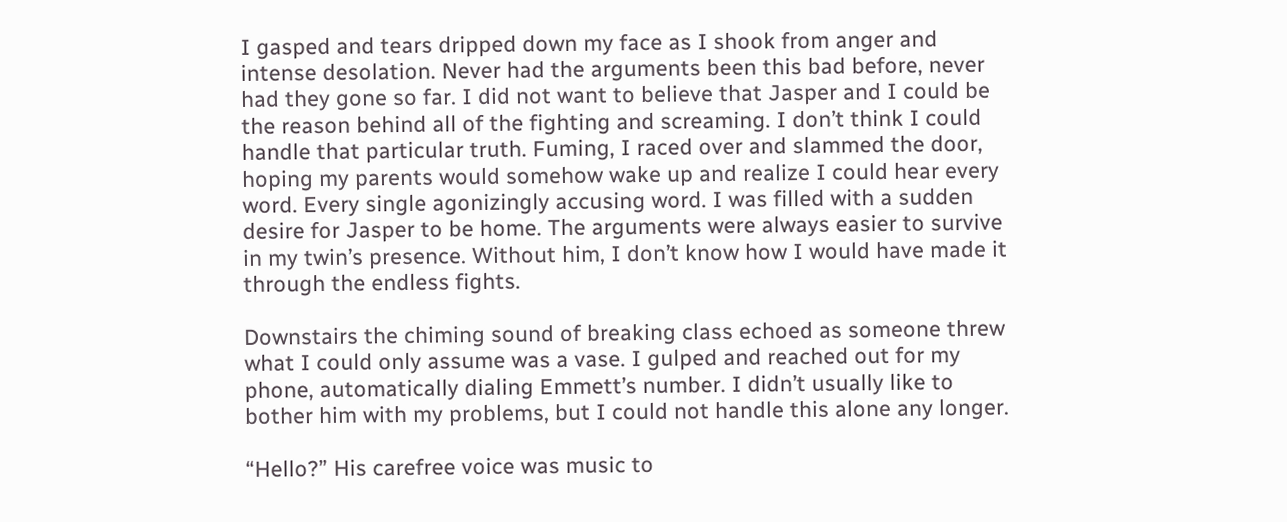I gasped and tears dripped down my face as I shook from anger and intense desolation. Never had the arguments been this bad before, never had they gone so far. I did not want to believe that Jasper and I could be the reason behind all of the fighting and screaming. I don’t think I could handle that particular truth. Fuming, I raced over and slammed the door, hoping my parents would somehow wake up and realize I could hear every word. Every single agonizingly accusing word. I was filled with a sudden desire for Jasper to be home. The arguments were always easier to survive in my twin’s presence. Without him, I don’t know how I would have made it through the endless fights.

Downstairs the chiming sound of breaking class echoed as someone threw what I could only assume was a vase. I gulped and reached out for my phone, automatically dialing Emmett’s number. I didn’t usually like to bother him with my problems, but I could not handle this alone any longer.

“Hello?” His carefree voice was music to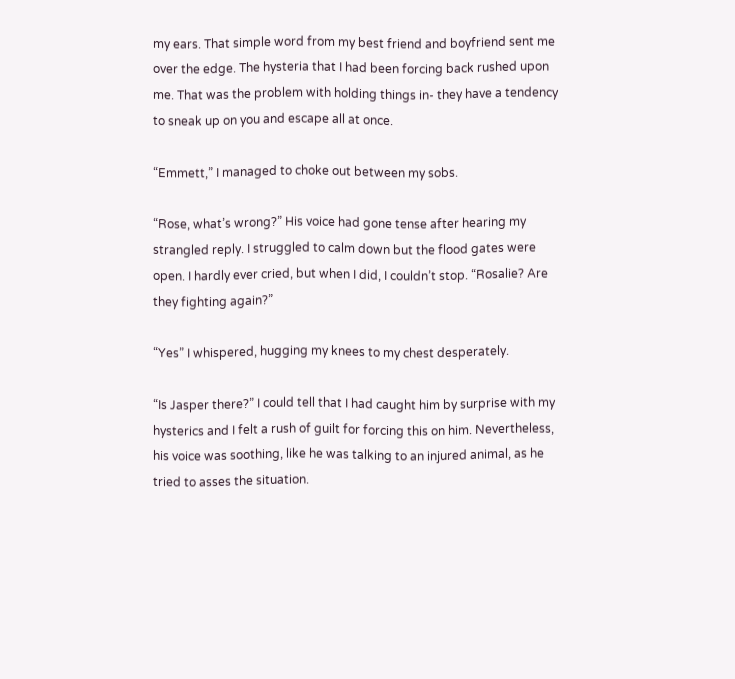my ears. That simple word from my best friend and boyfriend sent me over the edge. The hysteria that I had been forcing back rushed upon me. That was the problem with holding things in- they have a tendency to sneak up on you and escape all at once.

“Emmett,” I managed to choke out between my sobs.

“Rose, what’s wrong?” His voice had gone tense after hearing my strangled reply. I struggled to calm down but the flood gates were open. I hardly ever cried, but when I did, I couldn’t stop. “Rosalie? Are they fighting again?”

“Yes” I whispered, hugging my knees to my chest desperately.

“Is Jasper there?” I could tell that I had caught him by surprise with my hysterics and I felt a rush of guilt for forcing this on him. Nevertheless, his voice was soothing, like he was talking to an injured animal, as he tried to asses the situation.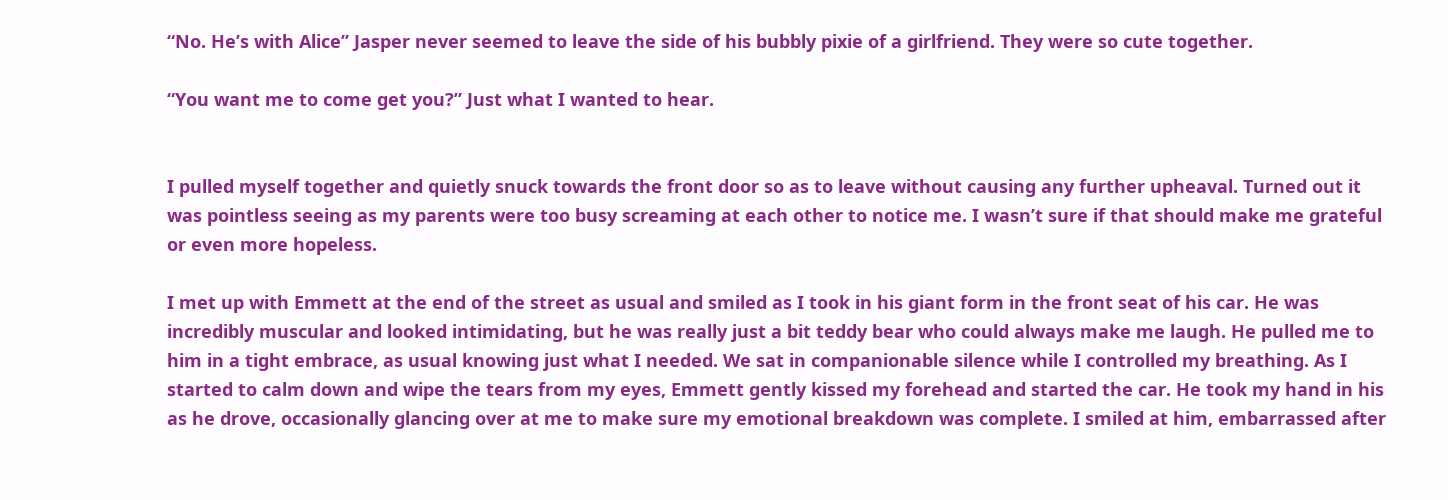“No. He’s with Alice” Jasper never seemed to leave the side of his bubbly pixie of a girlfriend. They were so cute together.

“You want me to come get you?” Just what I wanted to hear.


I pulled myself together and quietly snuck towards the front door so as to leave without causing any further upheaval. Turned out it was pointless seeing as my parents were too busy screaming at each other to notice me. I wasn’t sure if that should make me grateful or even more hopeless.

I met up with Emmett at the end of the street as usual and smiled as I took in his giant form in the front seat of his car. He was incredibly muscular and looked intimidating, but he was really just a bit teddy bear who could always make me laugh. He pulled me to him in a tight embrace, as usual knowing just what I needed. We sat in companionable silence while I controlled my breathing. As I started to calm down and wipe the tears from my eyes, Emmett gently kissed my forehead and started the car. He took my hand in his as he drove, occasionally glancing over at me to make sure my emotional breakdown was complete. I smiled at him, embarrassed after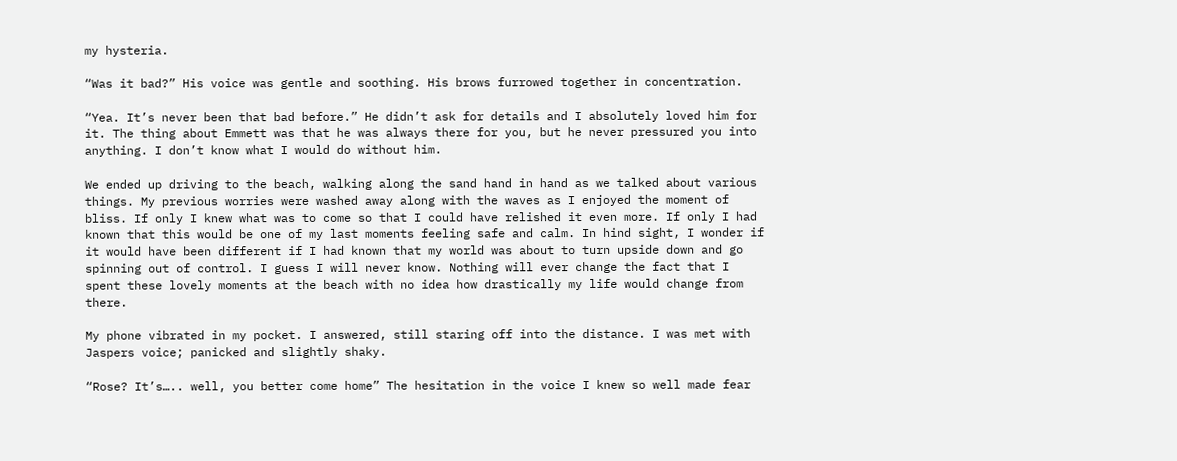my hysteria.

“Was it bad?” His voice was gentle and soothing. His brows furrowed together in concentration.

“Yea. It’s never been that bad before.” He didn’t ask for details and I absolutely loved him for it. The thing about Emmett was that he was always there for you, but he never pressured you into anything. I don’t know what I would do without him.

We ended up driving to the beach, walking along the sand hand in hand as we talked about various things. My previous worries were washed away along with the waves as I enjoyed the moment of bliss. If only I knew what was to come so that I could have relished it even more. If only I had known that this would be one of my last moments feeling safe and calm. In hind sight, I wonder if it would have been different if I had known that my world was about to turn upside down and go spinning out of control. I guess I will never know. Nothing will ever change the fact that I spent these lovely moments at the beach with no idea how drastically my life would change from there.

My phone vibrated in my pocket. I answered, still staring off into the distance. I was met with Jaspers voice; panicked and slightly shaky.

“Rose? It’s….. well, you better come home” The hesitation in the voice I knew so well made fear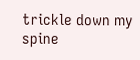trickle down my spine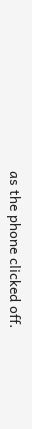as the phone clicked off.